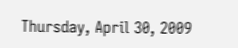Thursday, April 30, 2009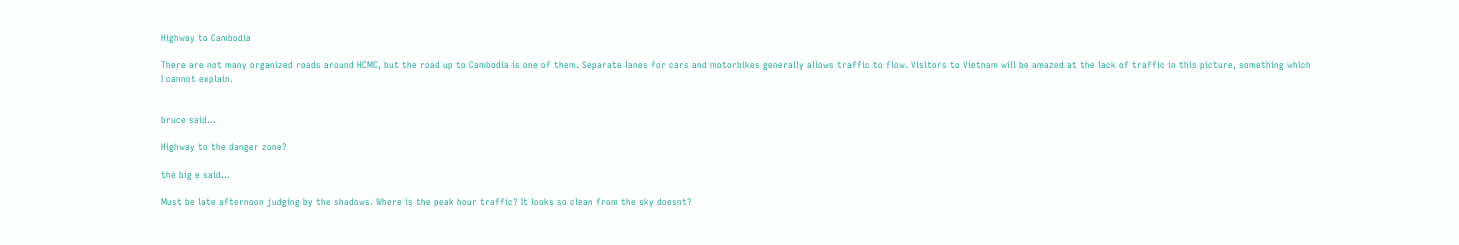Highway to Cambodia

There are not many organized roads around HCMC, but the road up to Cambodia is one of them. Separate lanes for cars and motorbikes generally allows traffic to flow. Visitors to Vietnam will be amazed at the lack of traffic in this picture, something which I cannot explain.


bruce said...

Highway to the danger zone?

the big e said...

Must be late afternoon judging by the shadows. Where is the peak hour traffic? It looks so clean from the sky doesnt?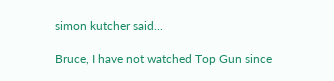simon kutcher said...

Bruce, I have not watched Top Gun since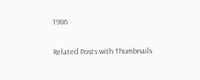1986

Related Posts with Thumbnails